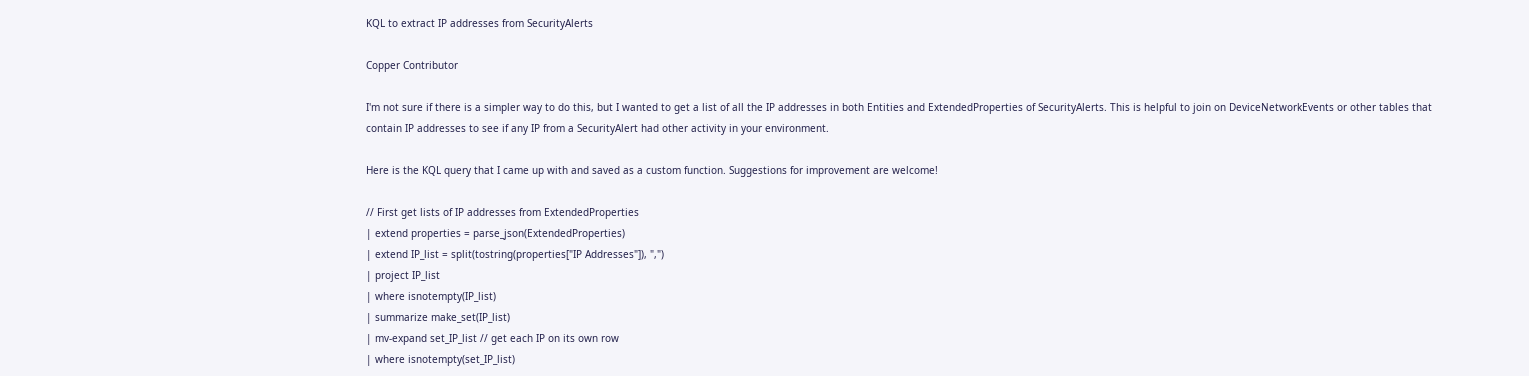KQL to extract IP addresses from SecurityAlerts

Copper Contributor

I'm not sure if there is a simpler way to do this, but I wanted to get a list of all the IP addresses in both Entities and ExtendedProperties of SecurityAlerts. This is helpful to join on DeviceNetworkEvents or other tables that contain IP addresses to see if any IP from a SecurityAlert had other activity in your environment.

Here is the KQL query that I came up with and saved as a custom function. Suggestions for improvement are welcome!

// First get lists of IP addresses from ExtendedProperties
| extend properties = parse_json(ExtendedProperties)
| extend IP_list = split(tostring(properties["IP Addresses"]), ",")
| project IP_list
| where isnotempty(IP_list)
| summarize make_set(IP_list)
| mv-expand set_IP_list // get each IP on its own row
| where isnotempty(set_IP_list)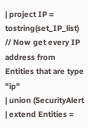| project IP = tostring(set_IP_list)
// Now get every IP address from Entities that are type "ip"
| union (SecurityAlert
| extend Entities =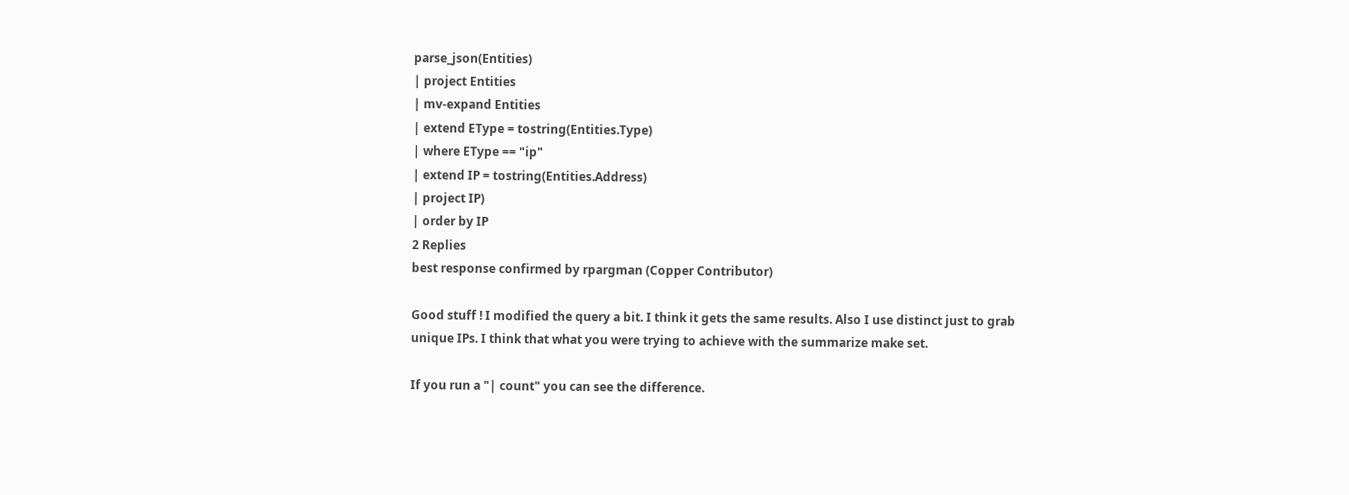parse_json(Entities)
| project Entities
| mv-expand Entities
| extend EType = tostring(Entities.Type)
| where EType == "ip"
| extend IP = tostring(Entities.Address)
| project IP)
| order by IP
2 Replies
best response confirmed by rpargman (Copper Contributor)

Good stuff ! I modified the query a bit. I think it gets the same results. Also I use distinct just to grab unique IPs. I think that what you were trying to achieve with the summarize make set.

If you run a "| count" you can see the difference.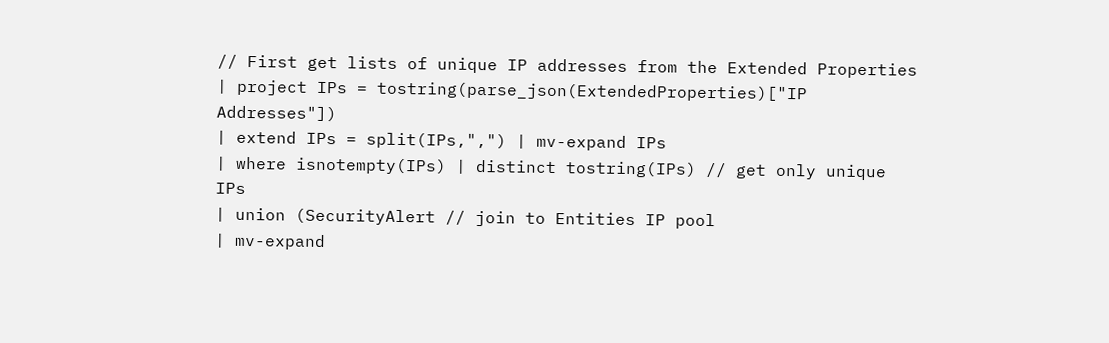// First get lists of unique IP addresses from the Extended Properties
| project IPs = tostring(parse_json(ExtendedProperties)["IP Addresses"])
| extend IPs = split(IPs,",") | mv-expand IPs
| where isnotempty(IPs) | distinct tostring(IPs) // get only unique IPs
| union (SecurityAlert // join to Entities IP pool
| mv-expand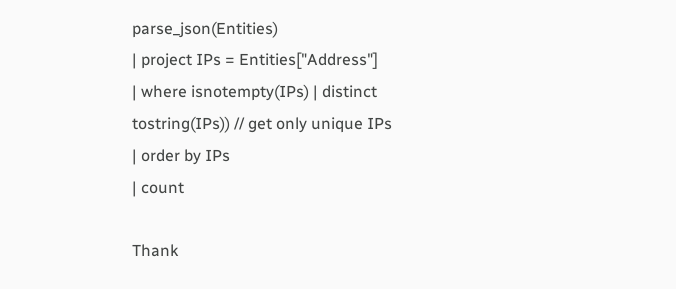parse_json(Entities)
| project IPs = Entities["Address"]
| where isnotempty(IPs) | distinct tostring(IPs)) // get only unique IPs
| order by IPs
| count

Thank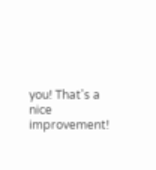you! That's a nice improvement!